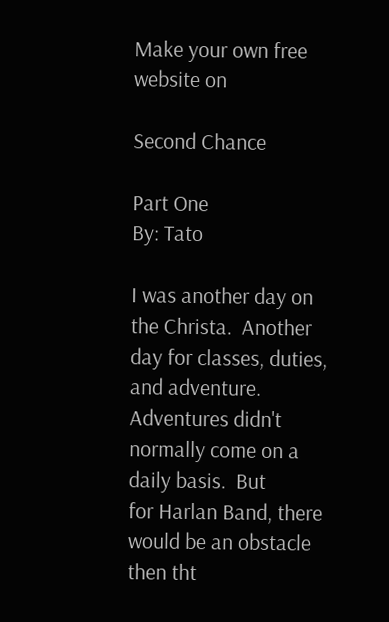Make your own free website on

Second Chance

Part One
By: Tato

I was another day on the Christa.  Another day for classes, duties,
and adventure.  Adventures didn't normally come on a daily basis.  But
for Harlan Band, there would be an obstacle then tht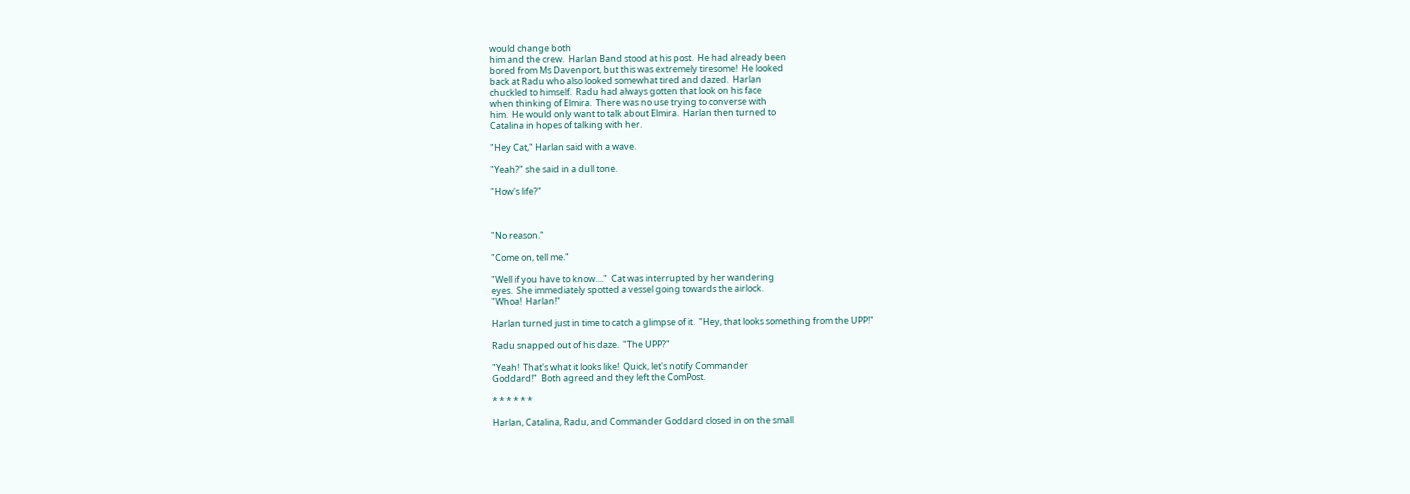would change both
him and the crew.  Harlan Band stood at his post.  He had already been
bored from Ms Davenport, but this was extremely tiresome!  He looked
back at Radu who also looked somewhat tired and dazed.  Harlan
chuckled to himself.  Radu had always gotten that look on his face
when thinking of Elmira.  There was no use trying to converse with
him.  He would only want to talk about Elmira.  Harlan then turned to
Catalina in hopes of talking with her.

"Hey Cat," Harlan said with a wave.

"Yeah?" she said in a dull tone.

"How's life?"



"No reason."

"Come on, tell me."

"Well if you have to know...."  Cat was interrupted by her wandering
eyes.  She immediately spotted a vessel going towards the airlock.
"Whoa!  Harlan!"

Harlan turned just in time to catch a glimpse of it.  "Hey, that looks something from the UPP!"

Radu snapped out of his daze.  "The UPP?"

"Yeah!  That's what it looks like!  Quick, let's notify Commander
Goddard!"  Both agreed and they left the ComPost.

* * * * * *

Harlan, Catalina, Radu, and Commander Goddard closed in on the small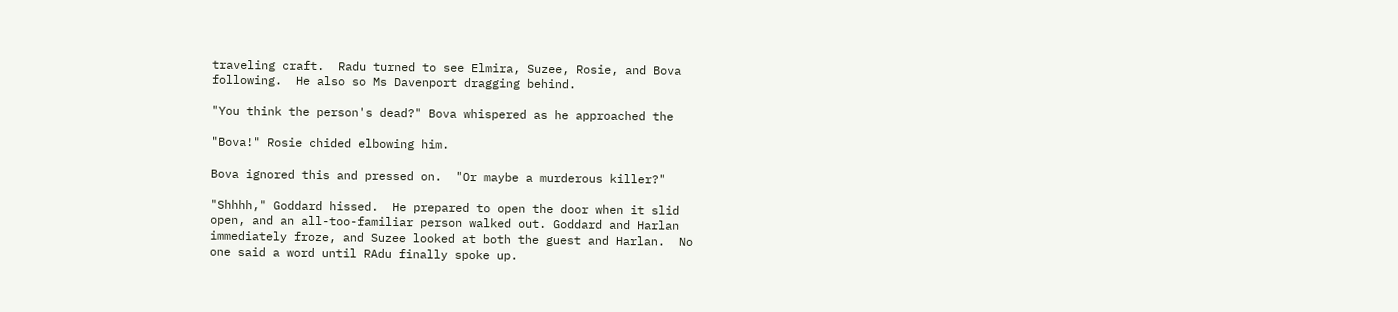traveling craft.  Radu turned to see Elmira, Suzee, Rosie, and Bova
following.  He also so Ms Davenport dragging behind.

"You think the person's dead?" Bova whispered as he approached the

"Bova!" Rosie chided elbowing him.

Bova ignored this and pressed on.  "Or maybe a murderous killer?"

"Shhhh," Goddard hissed.  He prepared to open the door when it slid
open, and an all-too-familiar person walked out. Goddard and Harlan
immediately froze, and Suzee looked at both the guest and Harlan.  No
one said a word until RAdu finally spoke up.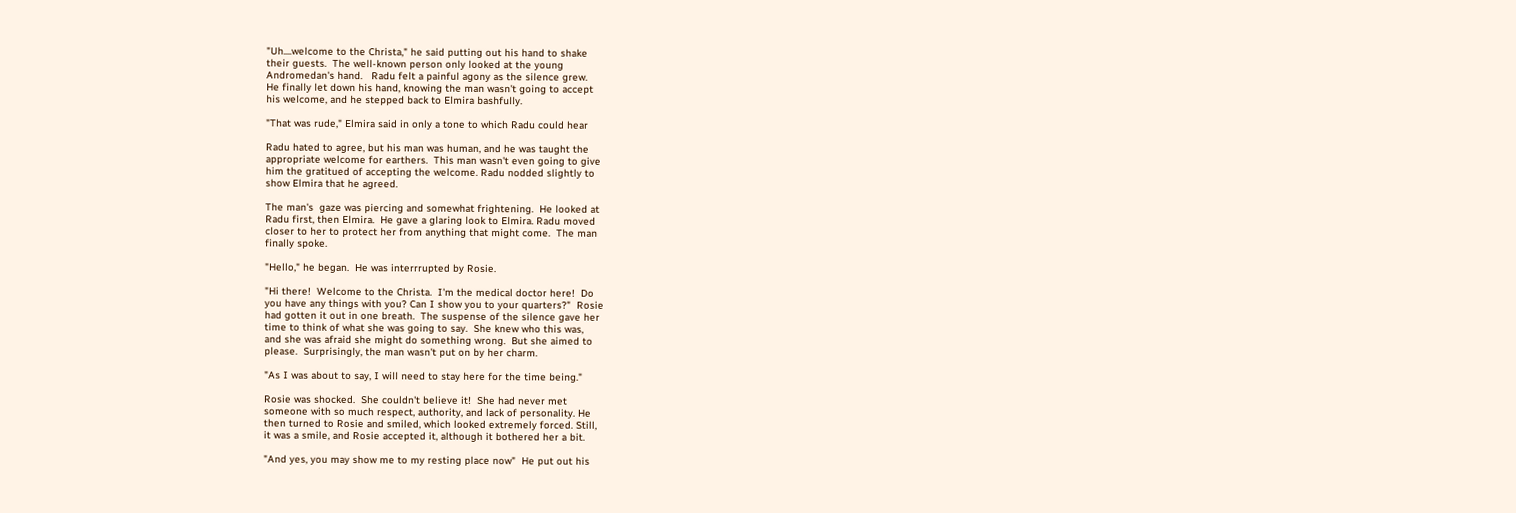"Uh....welcome to the Christa," he said putting out his hand to shake
their guests.  The well-known person only looked at the young
Andromedan's hand.   Radu felt a painful agony as the silence grew.
He finally let down his hand, knowing the man wasn't going to accept
his welcome, and he stepped back to Elmira bashfully.

"That was rude," Elmira said in only a tone to which Radu could hear

Radu hated to agree, but his man was human, and he was taught the
appropriate welcome for earthers.  This man wasn't even going to give
him the gratitued of accepting the welcome. Radu nodded slightly to
show Elmira that he agreed.

The man's  gaze was piercing and somewhat frightening.  He looked at
Radu first, then Elmira.  He gave a glaring look to Elmira. Radu moved
closer to her to protect her from anything that might come.  The man
finally spoke.

"Hello," he began.  He was interrrupted by Rosie.

"Hi there!  Welcome to the Christa.  I'm the medical doctor here!  Do
you have any things with you? Can I show you to your quarters?"  Rosie
had gotten it out in one breath.  The suspense of the silence gave her
time to think of what she was going to say.  She knew who this was,
and she was afraid she might do something wrong.  But she aimed to
please.  Surprisingly, the man wasn't put on by her charm.

"As I was about to say, I will need to stay here for the time being."

Rosie was shocked.  She couldn't believe it!  She had never met
someone with so much respect, authority, and lack of personality. He
then turned to Rosie and smiled, which looked extremely forced. Still,
it was a smile, and Rosie accepted it, although it bothered her a bit.

"And yes, you may show me to my resting place now"  He put out his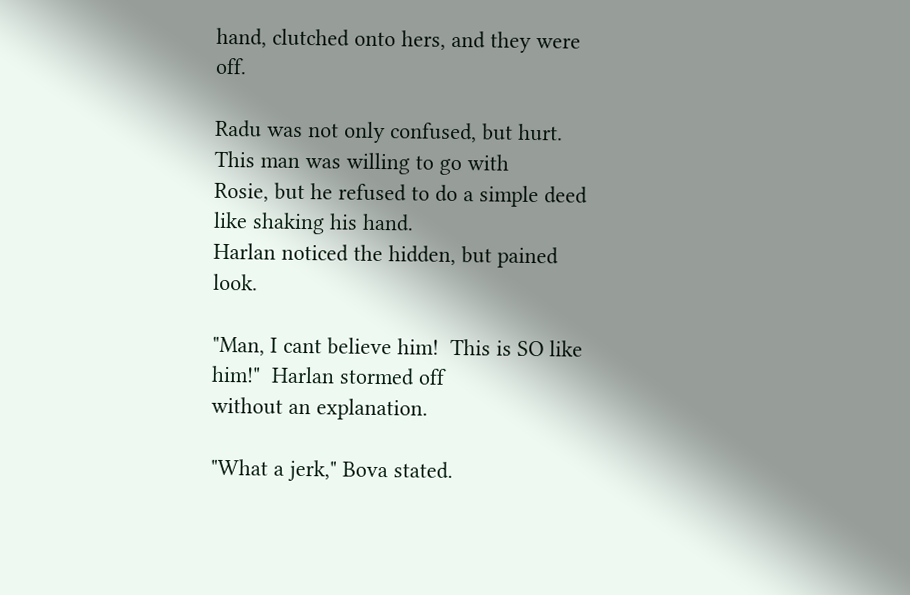hand, clutched onto hers, and they were off.

Radu was not only confused, but hurt.  This man was willing to go with
Rosie, but he refused to do a simple deed like shaking his hand.
Harlan noticed the hidden, but pained look.

"Man, I cant believe him!  This is SO like him!"  Harlan stormed off
without an explanation.

"What a jerk," Bova stated.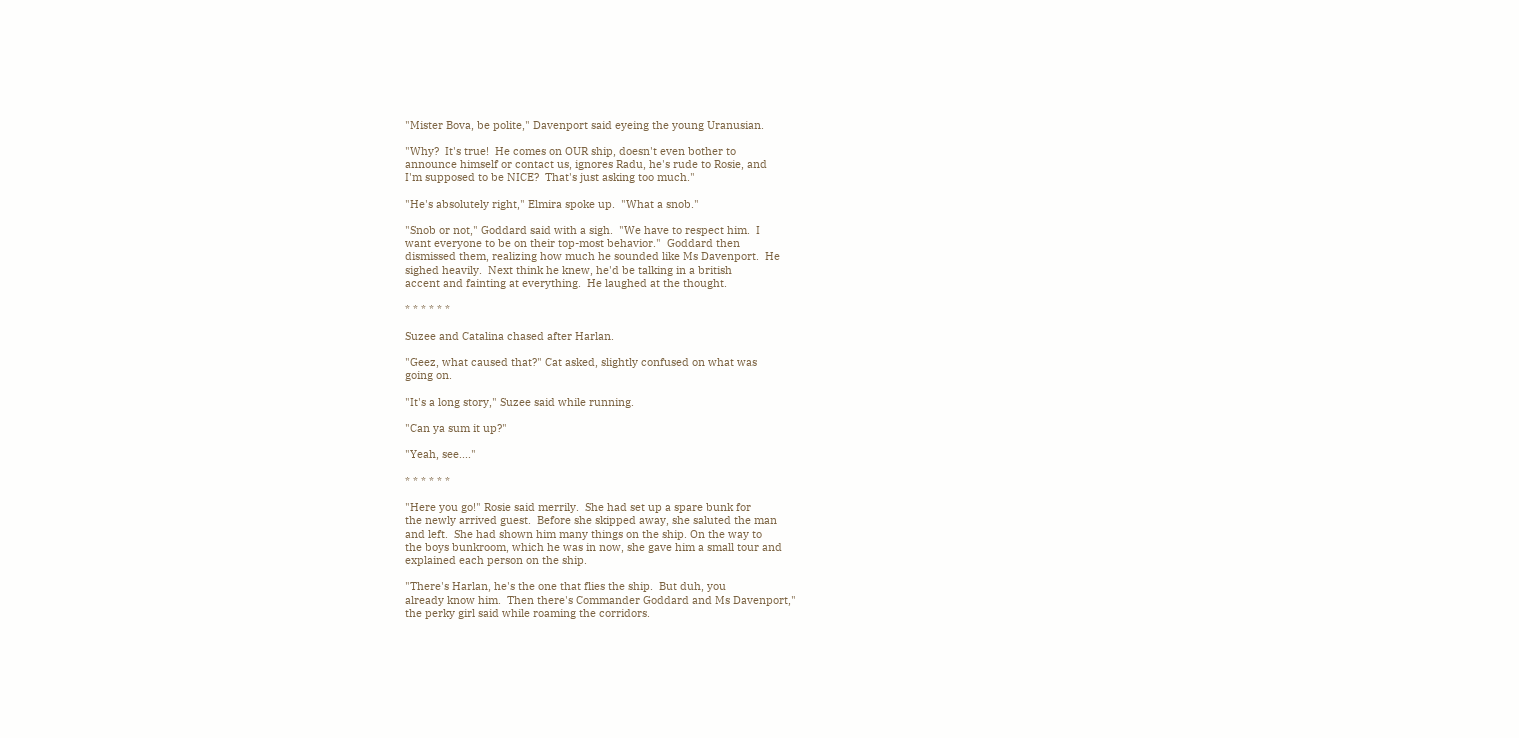"Mister Bova, be polite," Davenport said eyeing the young Uranusian.

"Why?  It's true!  He comes on OUR ship, doesn't even bother to
announce himself or contact us, ignores Radu, he's rude to Rosie, and
I'm supposed to be NICE?  That's just asking too much."

"He's absolutely right," Elmira spoke up.  "What a snob."

"Snob or not," Goddard said with a sigh.  "We have to respect him.  I
want everyone to be on their top-most behavior."  Goddard then
dismissed them, realizing how much he sounded like Ms Davenport.  He
sighed heavily.  Next think he knew, he'd be talking in a british
accent and fainting at everything.  He laughed at the thought.

* * * * * *

Suzee and Catalina chased after Harlan.

"Geez, what caused that?" Cat asked, slightly confused on what was
going on.

"It's a long story," Suzee said while running.

"Can ya sum it up?"

"Yeah, see...."

* * * * * *

"Here you go!" Rosie said merrily.  She had set up a spare bunk for
the newly arrived guest.  Before she skipped away, she saluted the man
and left.  She had shown him many things on the ship. On the way to
the boys bunkroom, which he was in now, she gave him a small tour and
explained each person on the ship.

"There's Harlan, he's the one that flies the ship.  But duh, you
already know him.  Then there's Commander Goddard and Ms Davenport,"
the perky girl said while roaming the corridors.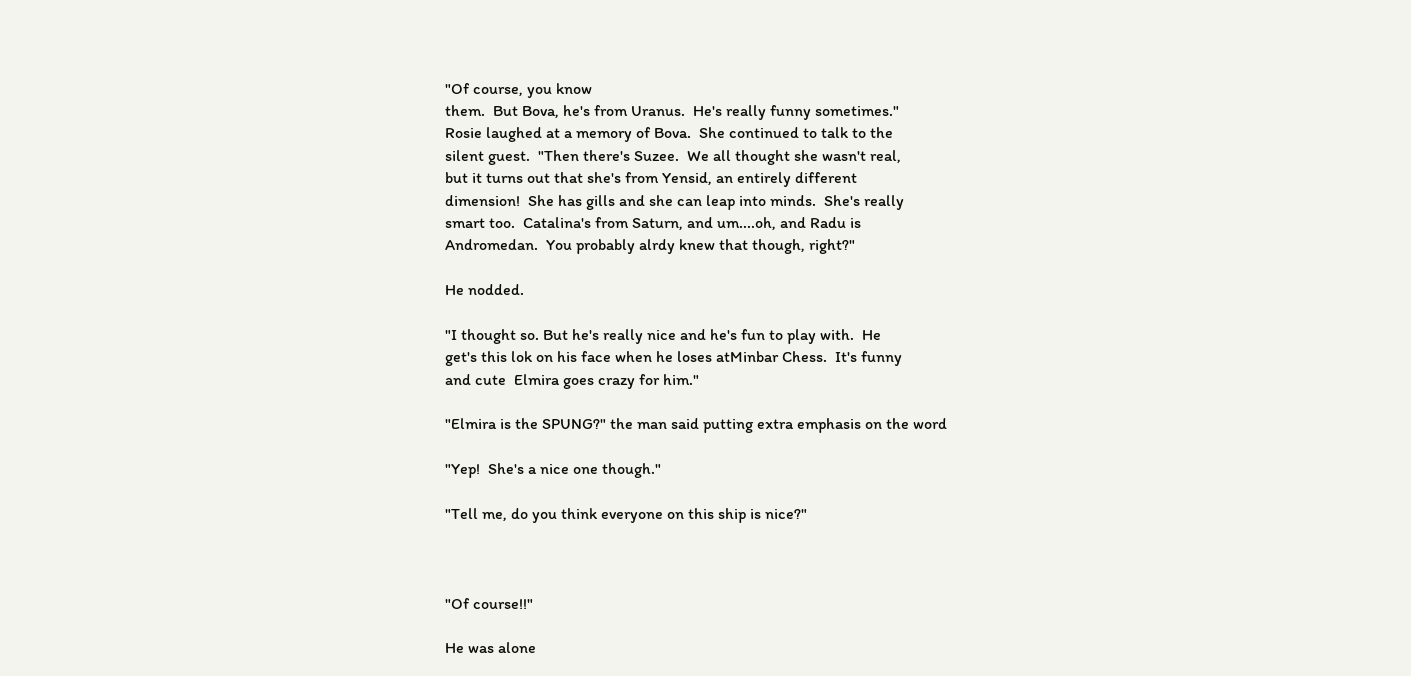"Of course, you know
them.  But Bova, he's from Uranus.  He's really funny sometimes."
Rosie laughed at a memory of Bova.  She continued to talk to the
silent guest.  "Then there's Suzee.  We all thought she wasn't real,
but it turns out that she's from Yensid, an entirely different
dimension!  She has gills and she can leap into minds.  She's really
smart too.  Catalina's from Saturn, and um....oh, and Radu is
Andromedan.  You probably alrdy knew that though, right?"

He nodded.

"I thought so. But he's really nice and he's fun to play with.  He
get's this lok on his face when he loses atMinbar Chess.  It's funny
and cute  Elmira goes crazy for him."

"Elmira is the SPUNG?" the man said putting extra emphasis on the word

"Yep!  She's a nice one though."

"Tell me, do you think everyone on this ship is nice?"



"Of course!!"

He was alone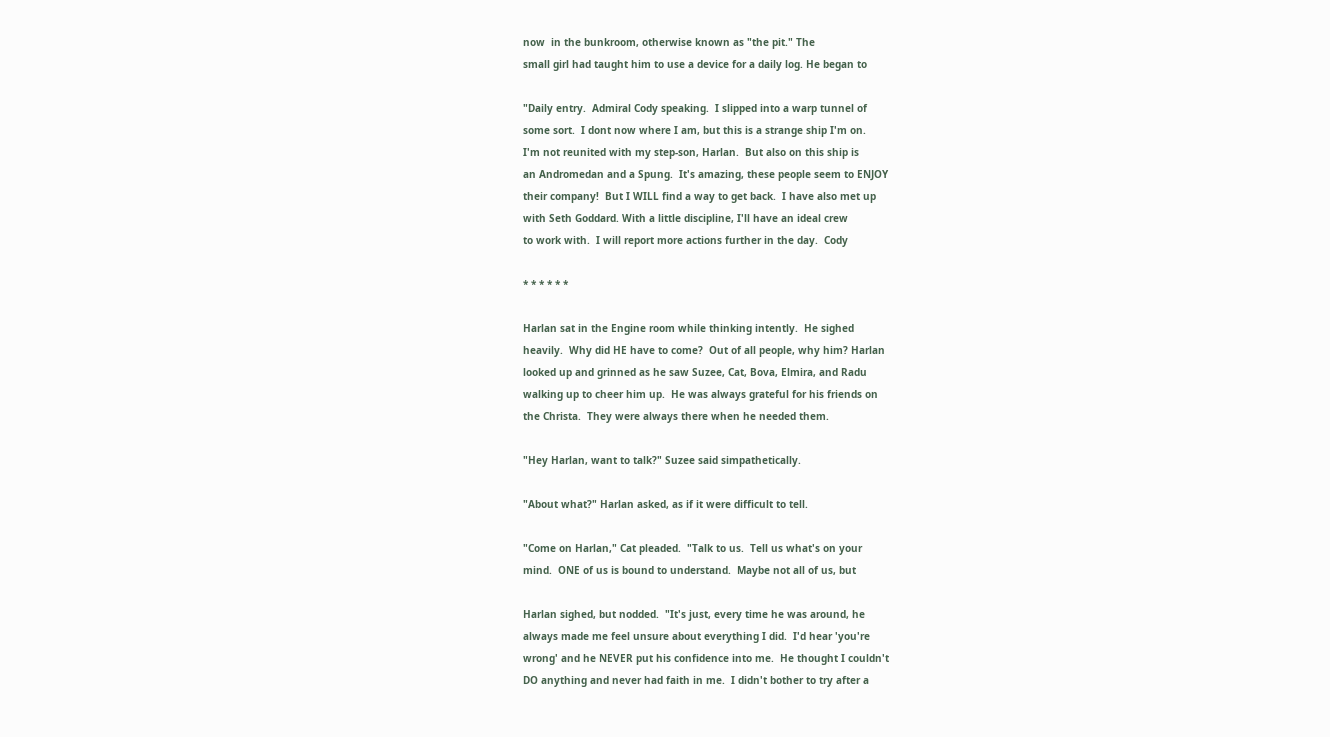now  in the bunkroom, otherwise known as "the pit." The
small girl had taught him to use a device for a daily log. He began to

"Daily entry.  Admiral Cody speaking.  I slipped into a warp tunnel of
some sort.  I dont now where I am, but this is a strange ship I'm on.
I'm not reunited with my step-son, Harlan.  But also on this ship is
an Andromedan and a Spung.  It's amazing, these people seem to ENJOY
their company!  But I WILL find a way to get back.  I have also met up
with Seth Goddard. With a little discipline, I'll have an ideal crew
to work with.  I will report more actions further in the day.  Cody

* * * * * *

Harlan sat in the Engine room while thinking intently.  He sighed
heavily.  Why did HE have to come?  Out of all people, why him? Harlan
looked up and grinned as he saw Suzee, Cat, Bova, Elmira, and Radu
walking up to cheer him up.  He was always grateful for his friends on
the Christa.  They were always there when he needed them.

"Hey Harlan, want to talk?" Suzee said simpathetically.

"About what?" Harlan asked, as if it were difficult to tell.

"Come on Harlan," Cat pleaded.  "Talk to us.  Tell us what's on your
mind.  ONE of us is bound to understand.  Maybe not all of us, but

Harlan sighed, but nodded.  "It's just, every time he was around, he
always made me feel unsure about everything I did.  I'd hear 'you're
wrong' and he NEVER put his confidence into me.  He thought I couldn't
DO anything and never had faith in me.  I didn't bother to try after a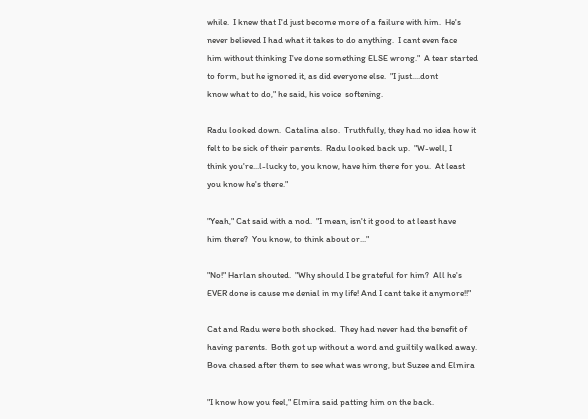while.  I knew that I'd just become more of a failure with him.  He's
never believed I had what it takes to do anything.  I cant even face
him without thinking I've done something ELSE wrong."  A tear started
to form, but he ignored it, as did everyone else.  "I just....dont
know what to do," he said, his voice  softening.

Radu looked down.  Catalina also.  Truthfully, they had no idea how it
felt to be sick of their parents.  Radu looked back up.  "W-well, I
think you're...l-lucky to, you know, have him there for you.  At least
you know he's there."

"Yeah," Cat said with a nod.  "I mean, isn't it good to at least have
him there?  You know, to think about or..."

"No!" Harlan shouted.  "Why should I be grateful for him?  All he's
EVER done is cause me denial in my life! And I cant take it anymore!!"

Cat and Radu were both shocked.  They had never had the benefit of
having parents.  Both got up without a word and guiltily walked away.
Bova chased after them to see what was wrong, but Suzee and Elmira

"I know how you feel," Elmira said patting him on the back.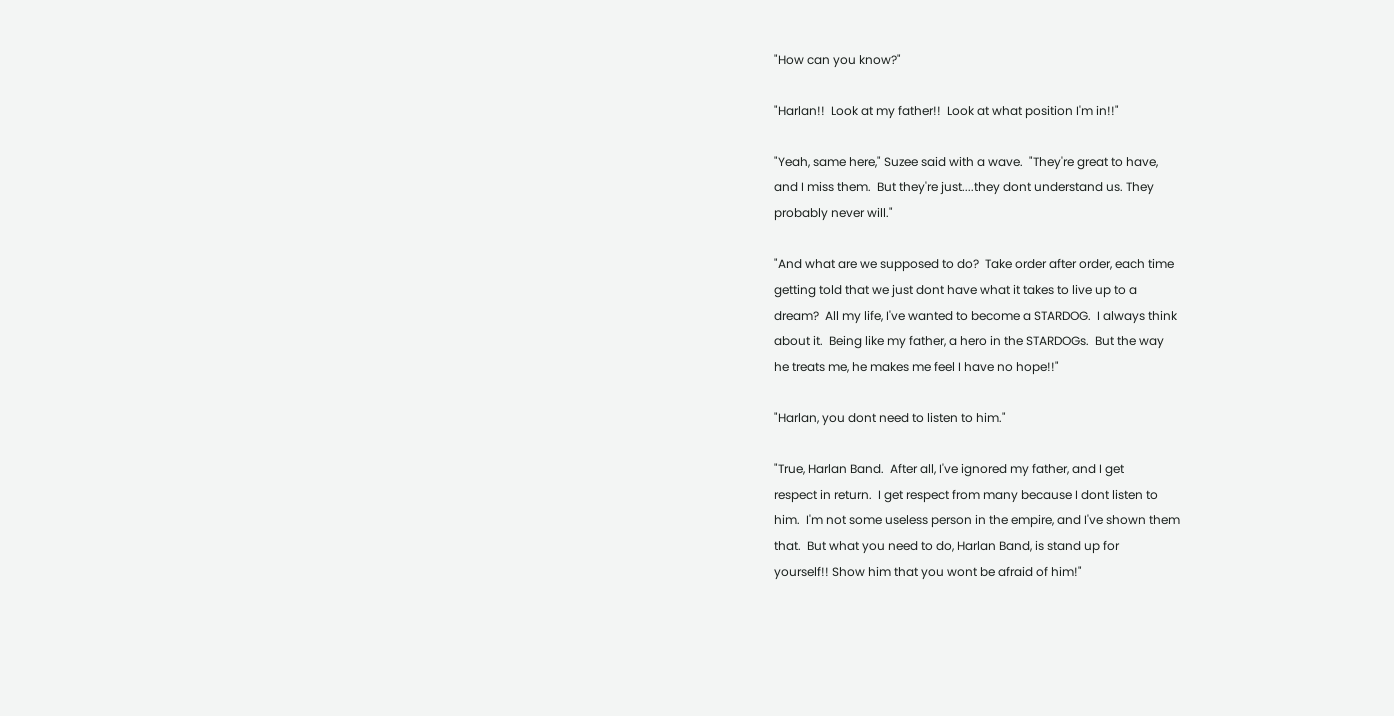"How can you know?"

"Harlan!!  Look at my father!!  Look at what position I'm in!!"

"Yeah, same here," Suzee said with a wave.  "They're great to have,
and I miss them.  But they're just....they dont understand us. They
probably never will."

"And what are we supposed to do?  Take order after order, each time
getting told that we just dont have what it takes to live up to a
dream?  All my life, I've wanted to become a STARDOG.  I always think
about it.  Being like my father, a hero in the STARDOGs.  But the way
he treats me, he makes me feel I have no hope!!"

"Harlan, you dont need to listen to him."

"True, Harlan Band.  After all, I've ignored my father, and I get
respect in return.  I get respect from many because I dont listen to
him.  I'm not some useless person in the empire, and I've shown them
that.  But what you need to do, Harlan Band, is stand up for
yourself!! Show him that you wont be afraid of him!"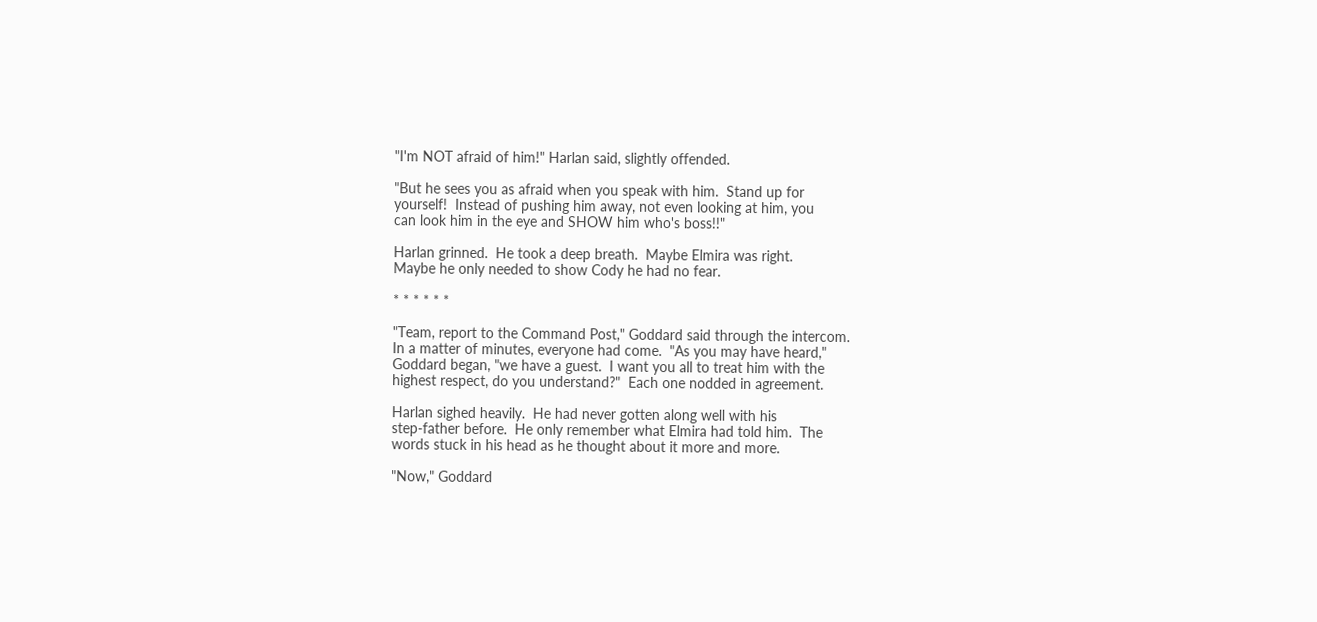"I'm NOT afraid of him!" Harlan said, slightly offended.

"But he sees you as afraid when you speak with him.  Stand up for
yourself!  Instead of pushing him away, not even looking at him, you
can look him in the eye and SHOW him who's boss!!"

Harlan grinned.  He took a deep breath.  Maybe Elmira was right.
Maybe he only needed to show Cody he had no fear.

* * * * * *

"Team, report to the Command Post," Goddard said through the intercom.
In a matter of minutes, everyone had come.  "As you may have heard,"
Goddard began, "we have a guest.  I want you all to treat him with the
highest respect, do you understand?"  Each one nodded in agreement.

Harlan sighed heavily.  He had never gotten along well with his
step-father before.  He only remember what Elmira had told him.  The
words stuck in his head as he thought about it more and more.

"Now," Goddard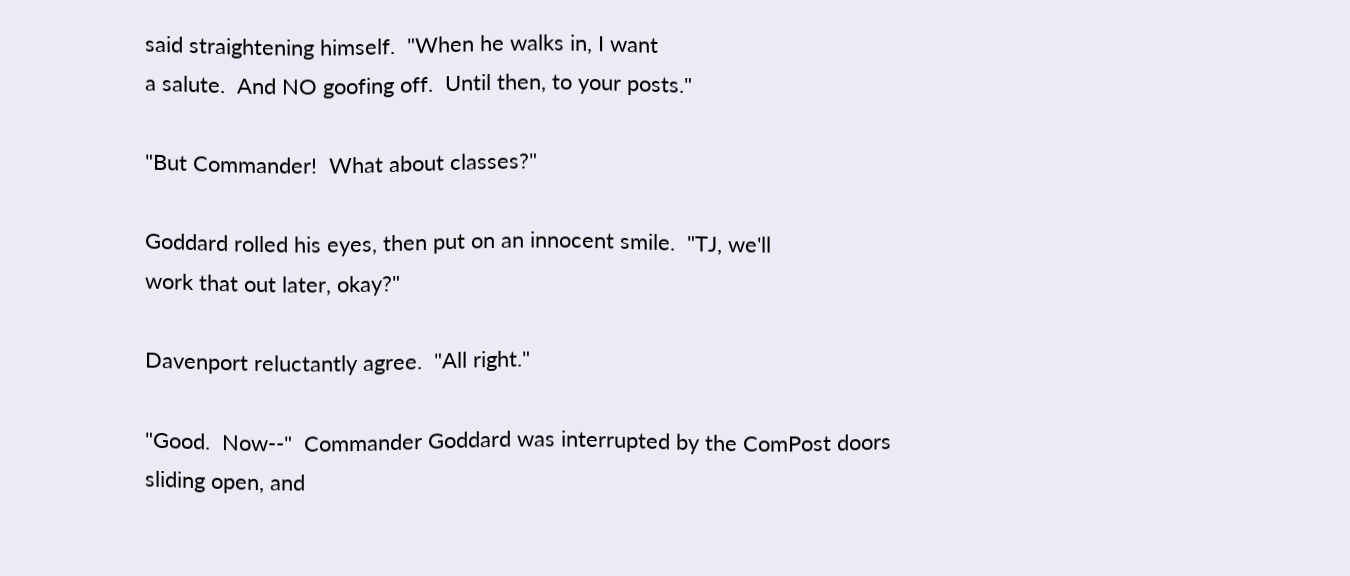said straightening himself.  "When he walks in, I want
a salute.  And NO goofing off.  Until then, to your posts."

"But Commander!  What about classes?"

Goddard rolled his eyes, then put on an innocent smile.  "TJ, we'll
work that out later, okay?"

Davenport reluctantly agree.  "All right."

"Good.  Now--"  Commander Goddard was interrupted by the ComPost doors
sliding open, and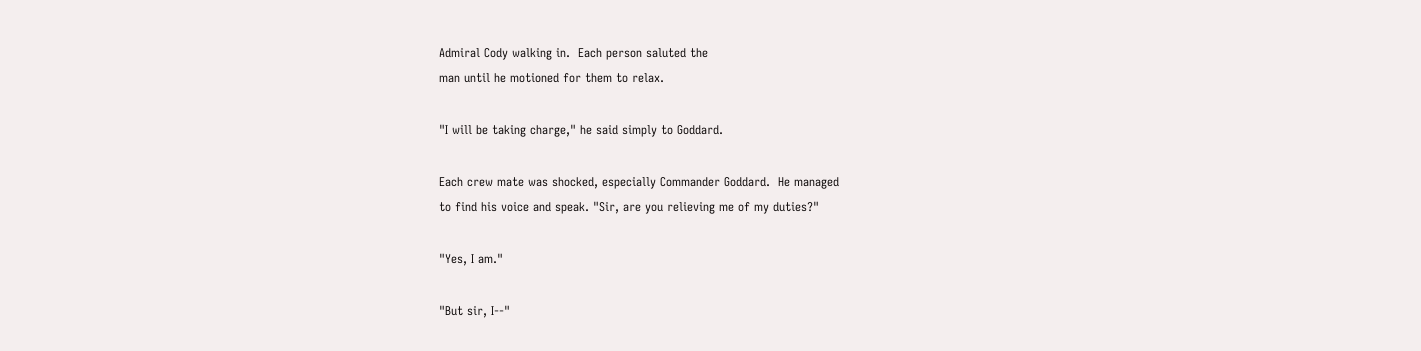Admiral Cody walking in.  Each person saluted the
man until he motioned for them to relax.

"I will be taking charge," he said simply to Goddard.

Each crew mate was shocked, especially Commander Goddard.  He managed
to find his voice and speak. "Sir, are you relieving me of my duties?"

"Yes, I am."

"But sir, I--"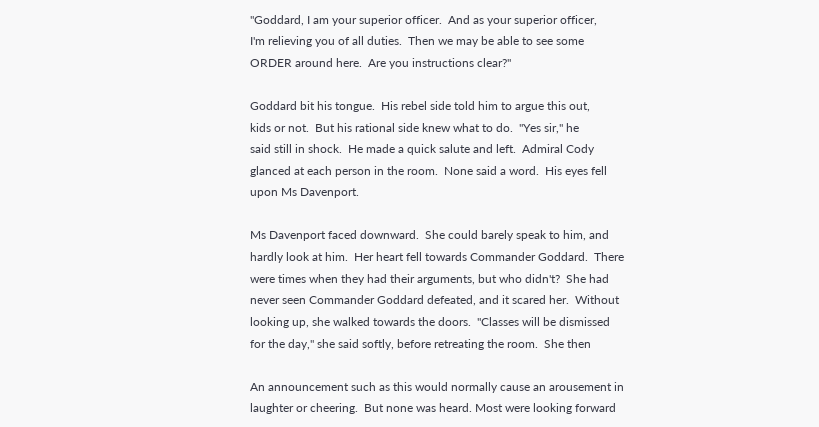"Goddard, I am your superior officer.  And as your superior officer,
I'm relieving you of all duties.  Then we may be able to see some
ORDER around here.  Are you instructions clear?"

Goddard bit his tongue.  His rebel side told him to argue this out,
kids or not.  But his rational side knew what to do.  "Yes sir," he
said still in shock.  He made a quick salute and left.  Admiral Cody
glanced at each person in the room.  None said a word.  His eyes fell
upon Ms Davenport.

Ms Davenport faced downward.  She could barely speak to him, and
hardly look at him.  Her heart fell towards Commander Goddard.  There
were times when they had their arguments, but who didn't?  She had
never seen Commander Goddard defeated, and it scared her.  Without
looking up, she walked towards the doors.  "Classes will be dismissed
for the day," she said softly, before retreating the room.  She then

An announcement such as this would normally cause an arousement in
laughter or cheering.  But none was heard. Most were looking forward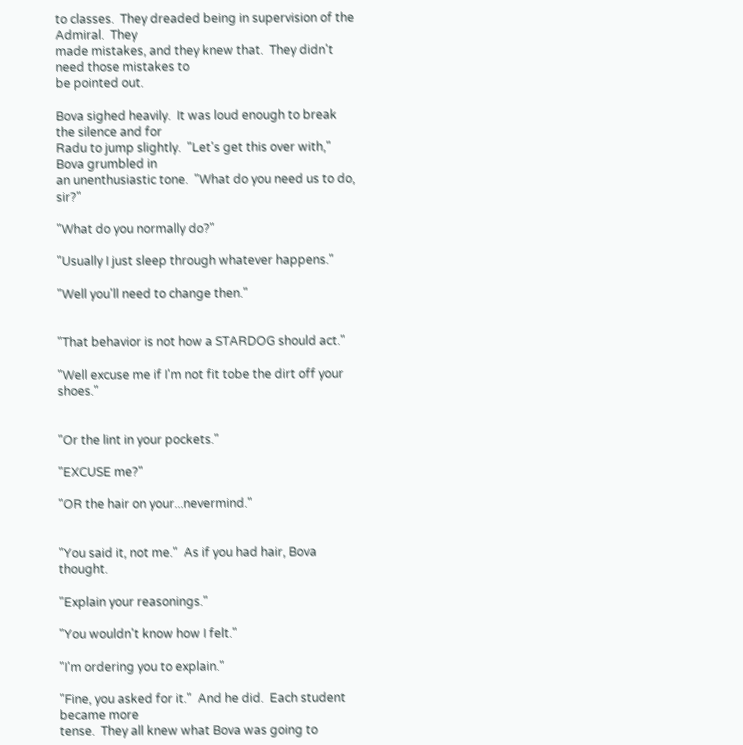to classes.  They dreaded being in supervision of the Admiral.  They
made mistakes, and they knew that.  They didn't need those mistakes to
be pointed out.

Bova sighed heavily.  It was loud enough to break the silence and for
Radu to jump slightly.  "Let's get this over with," Bova grumbled in
an unenthusiastic tone.  "What do you need us to do, sir?"

"What do you normally do?"

"Usually I just sleep through whatever happens."

"Well you'll need to change then."


"That behavior is not how a STARDOG should act."

"Well excuse me if I'm not fit tobe the dirt off your shoes."


"Or the lint in your pockets."

"EXCUSE me?"

"OR the hair on your...nevermind."


"You said it, not me."  As if you had hair, Bova thought.

"Explain your reasonings."

"You wouldn't know how I felt."

"I'm ordering you to explain."

"Fine, you asked for it."  And he did.  Each student became more
tense.  They all knew what Bova was going to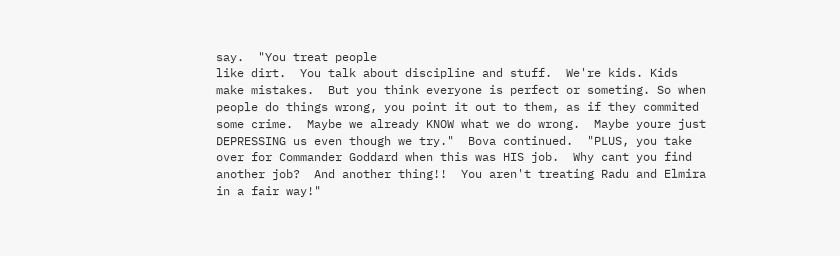say.  "You treat people
like dirt.  You talk about discipline and stuff.  We're kids. Kids
make mistakes.  But you think everyone is perfect or someting. So when
people do things wrong, you point it out to them, as if they commited
some crime.  Maybe we already KNOW what we do wrong.  Maybe youre just
DEPRESSING us even though we try."  Bova continued.  "PLUS, you take
over for Commander Goddard when this was HIS job.  Why cant you find
another job?  And another thing!!  You aren't treating Radu and Elmira
in a fair way!"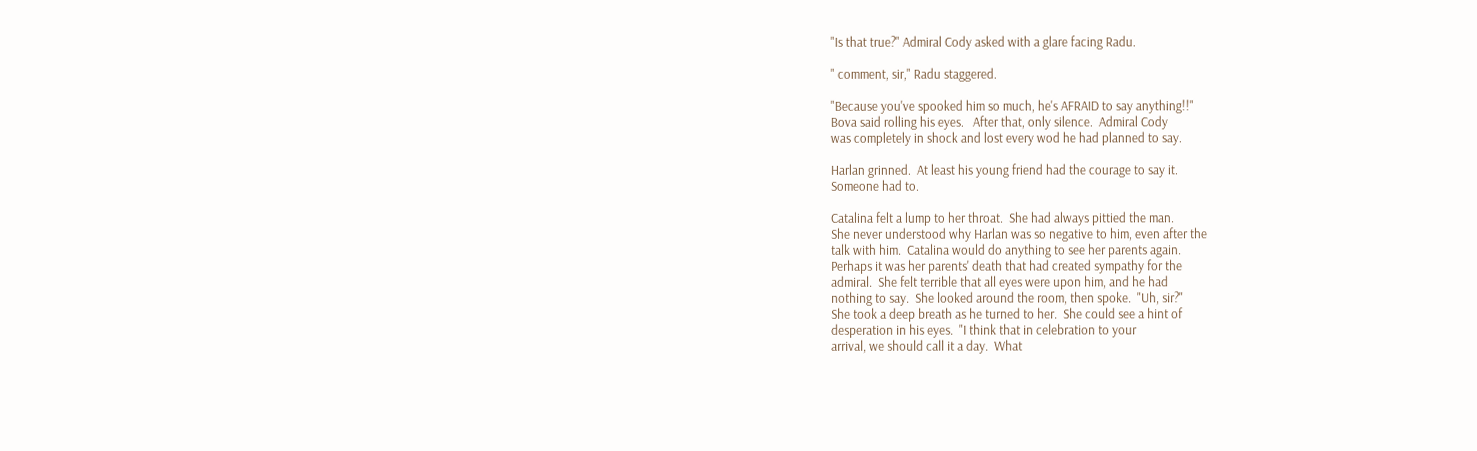"Is that true?" Admiral Cody asked with a glare facing Radu.

" comment, sir," Radu staggered.

"Because you've spooked him so much, he's AFRAID to say anything!!"
Bova said rolling his eyes.   After that, only silence.  Admiral Cody
was completely in shock and lost every wod he had planned to say.

Harlan grinned.  At least his young friend had the courage to say it.
Someone had to.

Catalina felt a lump to her throat.  She had always pittied the man.
She never understood why Harlan was so negative to him, even after the
talk with him.  Catalina would do anything to see her parents again.
Perhaps it was her parents' death that had created sympathy for the
admiral.  She felt terrible that all eyes were upon him, and he had
nothing to say.  She looked around the room, then spoke.  "Uh, sir?"
She took a deep breath as he turned to her.  She could see a hint of
desperation in his eyes.  "I think that in celebration to your
arrival, we should call it a day.  What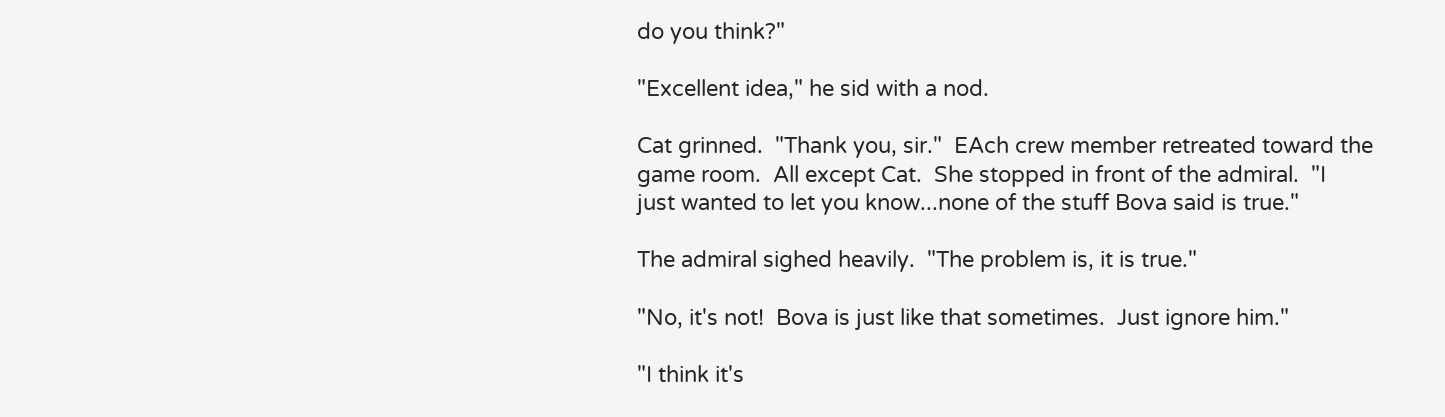do you think?"

"Excellent idea," he sid with a nod.

Cat grinned.  "Thank you, sir."  EAch crew member retreated toward the
game room.  All except Cat.  She stopped in front of the admiral.  "I
just wanted to let you know...none of the stuff Bova said is true."

The admiral sighed heavily.  "The problem is, it is true."

"No, it's not!  Bova is just like that sometimes.  Just ignore him."

"I think it's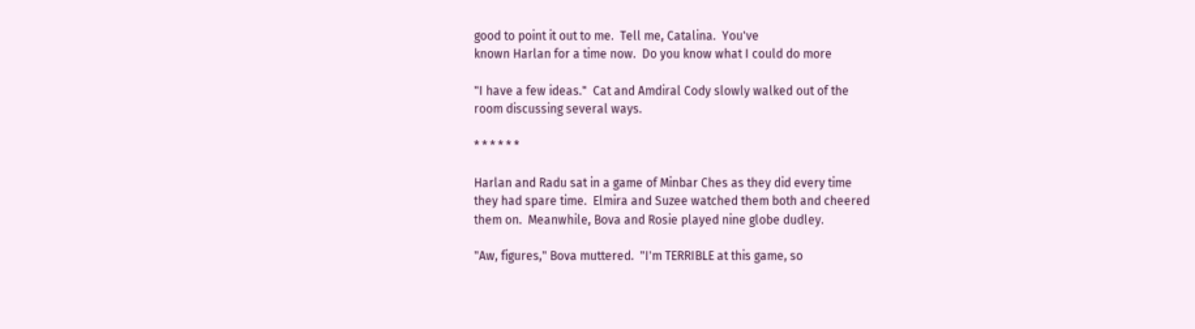good to point it out to me.  Tell me, Catalina.  You've
known Harlan for a time now.  Do you know what I could do more

"I have a few ideas."  Cat and Amdiral Cody slowly walked out of the
room discussing several ways.

* * * * * *

Harlan and Radu sat in a game of Minbar Ches as they did every time
they had spare time.  Elmira and Suzee watched them both and cheered
them on.  Meanwhile, Bova and Rosie played nine globe dudley.

"Aw, figures," Bova muttered.  "I'm TERRIBLE at this game, so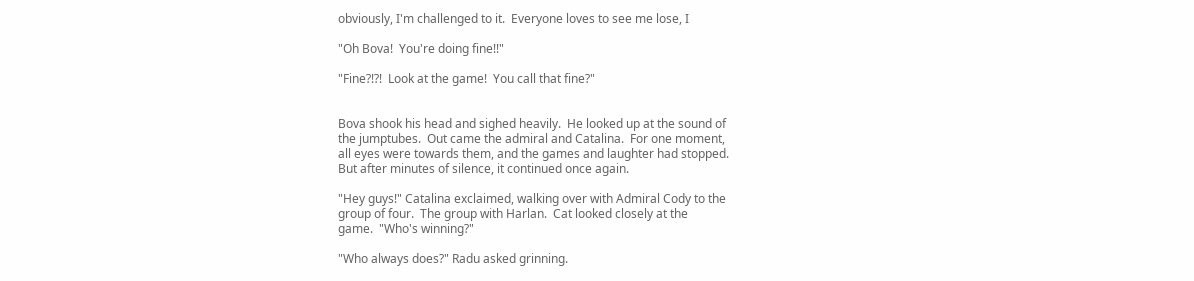obviously, I'm challenged to it.  Everyone loves to see me lose, I

"Oh Bova!  You're doing fine!!"

"Fine?!?!  Look at the game!  You call that fine?"


Bova shook his head and sighed heavily.  He looked up at the sound of
the jumptubes.  Out came the admiral and Catalina.  For one moment,
all eyes were towards them, and the games and laughter had stopped.
But after minutes of silence, it continued once again.

"Hey guys!" Catalina exclaimed, walking over with Admiral Cody to the
group of four.  The group with Harlan.  Cat looked closely at the
game.  "Who's winning?"

"Who always does?" Radu asked grinning.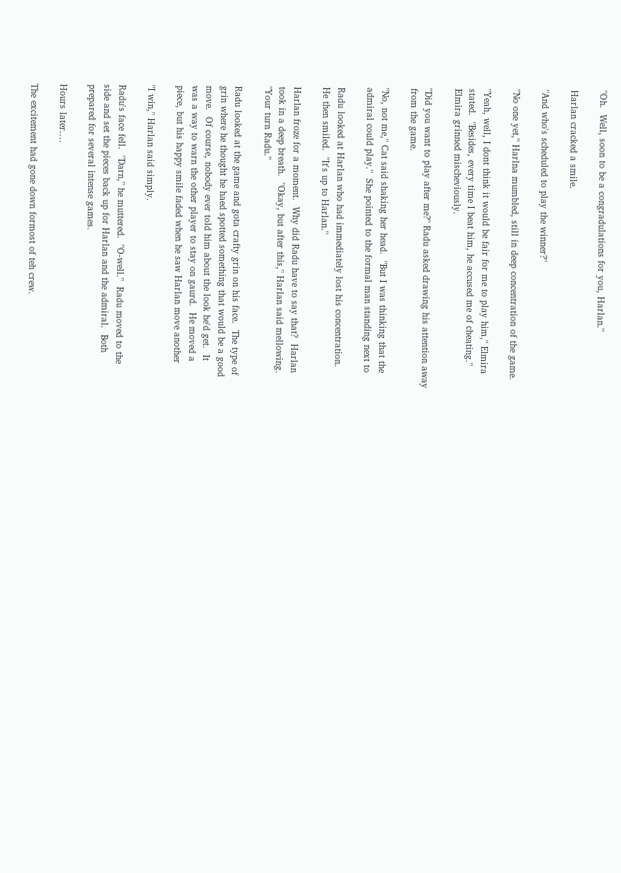"Oh.  Well, soon to be a congradulations for you, Harlan."

Harlan cracked a smile.

"And who's scheduled to play the winner?"

"No one yet," Harlna mumbled, still in deep concentration of the game.

"Yeah, well, I dont think it would be fair for me to play him," Elmira
stated.  "Besides, every time I beat him, he accused me of cheating."
Elmira grinned mischeviously.

"Did you want to play after me?" Radu asked drawing his attention away
from the game.

"No, not me," Cat said shaking her head.  "But I was thinking that the
admiral could play."  She pointed to the formal man standing next to

Radu looked at Harlan who had immediately lost his concentration.
He then smiled.  "It's up to Harlan."

Harlan froze for a moment.  Why did Radu have to say that?  Harlan
took in a deep breath.  "Okay, but after this," Harlan said mellowing.
"Your turn Radu."

Radu looked at the game and gota crafty grin on his face.  The type of
grin where he thought he haed spotted something that would be a good
move.  Of course, nobody ever told him about the look he'd get.  It
was a way to warn the other player to stay on gaurd.  He moved a
piece, but his happy smile faded when he saw Harlan move another

"I win," Harlan said simply.

Radu's face fell.  "Darn," he muttered.  "O-well."  Radu moved to the
side and set the pieces back up for Harlan and the admiral.  Both
prepared for several intense games.

Hours later....

The excitement had gone down formost of teh crew.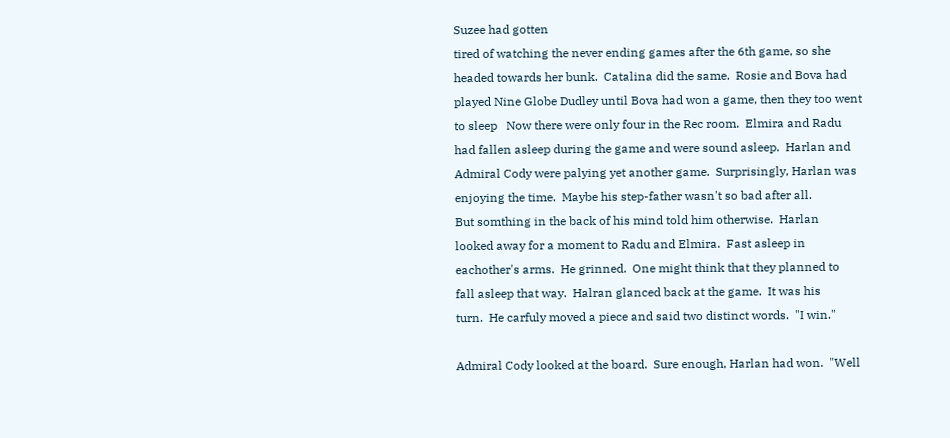Suzee had gotten
tired of watching the never ending games after the 6th game, so she
headed towards her bunk.  Catalina did the same.  Rosie and Bova had
played Nine Globe Dudley until Bova had won a game, then they too went
to sleep   Now there were only four in the Rec room.  Elmira and Radu
had fallen asleep during the game and were sound asleep.  Harlan and
Admiral Cody were palying yet another game.  Surprisingly, Harlan was
enjoying the time.  Maybe his step-father wasn't so bad after all.
But somthing in the back of his mind told him otherwise.  Harlan
looked away for a moment to Radu and Elmira.  Fast asleep in
eachother's arms.  He grinned.  One might think that they planned to
fall asleep that way.  Halran glanced back at the game.  It was his
turn.  He carfuly moved a piece and said two distinct words.  "I win."

Admiral Cody looked at the board.  Sure enough, Harlan had won.  "Well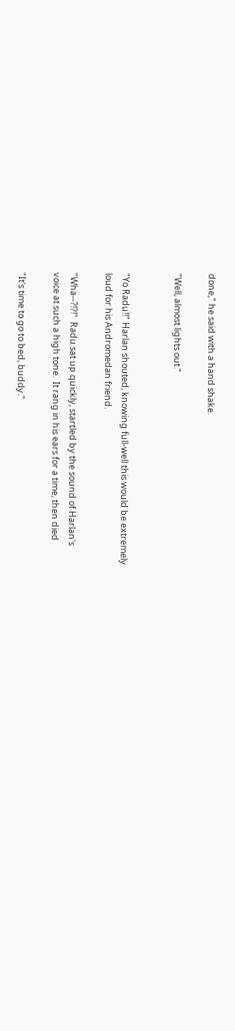done," he said with a hand shake.

"Well, almost lights out."


"Yo Radu!!" Harlan shouted, knowing full-well this would be extremely
loud for his Andromedan friend.

"Wha--?!?!"  Radu sat up quickly, startled by the sound of Harlan's
voice at such a high tone.  It rang in his ears for a time, then died

"It's time to go to bed, buddy."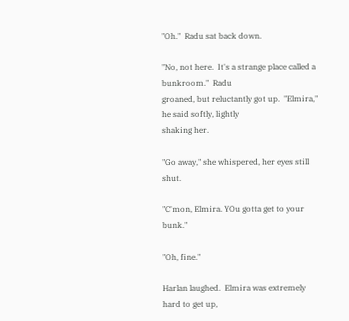"Oh."  Radu sat back down.

"No, not here.  It's a strange place called a bunkroom."  Radu
groaned, but reluctantly got up.  "Elmira," he said softly, lightly
shaking her.

"Go away," she whispered, her eyes still shut.

"C'mon, Elmira. YOu gotta get to your bunk."

"Oh, fine."

Harlan laughed.  Elmira was extremely hard to get up,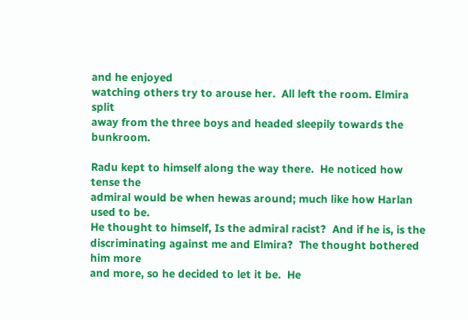and he enjoyed
watching others try to arouse her.  All left the room. Elmira split
away from the three boys and headed sleepily towards the bunkroom.

Radu kept to himself along the way there.  He noticed how tense the
admiral would be when hewas around; much like how Harlan used to be.
He thought to himself, Is the admiral racist?  And if he is, is the
discriminating against me and Elmira?  The thought bothered him more
and more, so he decided to let it be.  He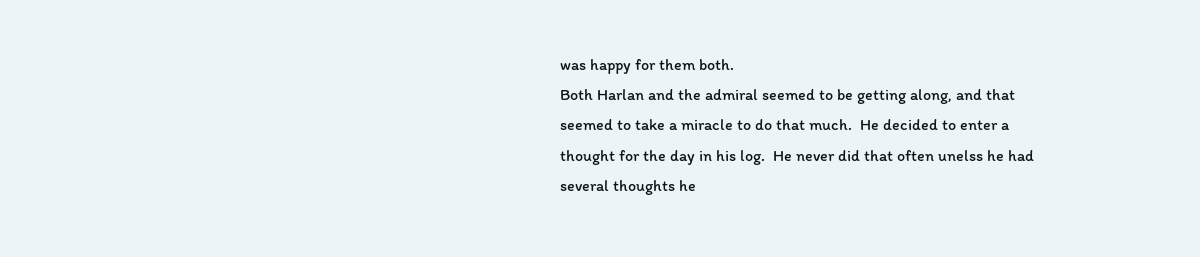was happy for them both.
Both Harlan and the admiral seemed to be getting along, and that
seemed to take a miracle to do that much.  He decided to enter a
thought for the day in his log.  He never did that often unelss he had
several thoughts he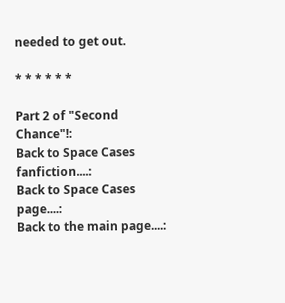needed to get out.

* * * * * *

Part 2 of "Second Chance"!:
Back to Space Cases fanfiction....:
Back to Space Cases page....:
Back to the main page....: